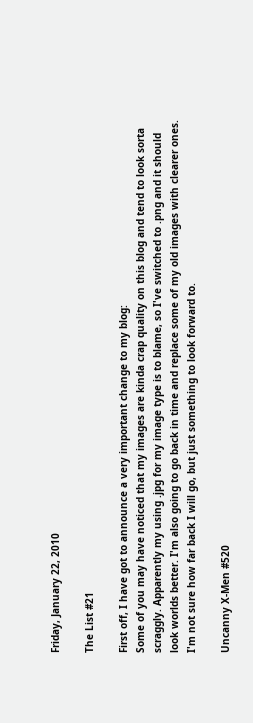Friday, January 22, 2010

The List #21

First off, I have got to announce a very important change to my blog:
Some of you may have noticed that my images are kinda crap quality on this blog and tend to look sorta scraggly. Apparently my using .jpg for my image type is to blame, so I've switched to .png and it should look worlds better. I'm also going to go back in time and replace some of my old images with clearer ones. I'm not sure how far back I will go, but just something to look forward to.

Uncanny X-Men #520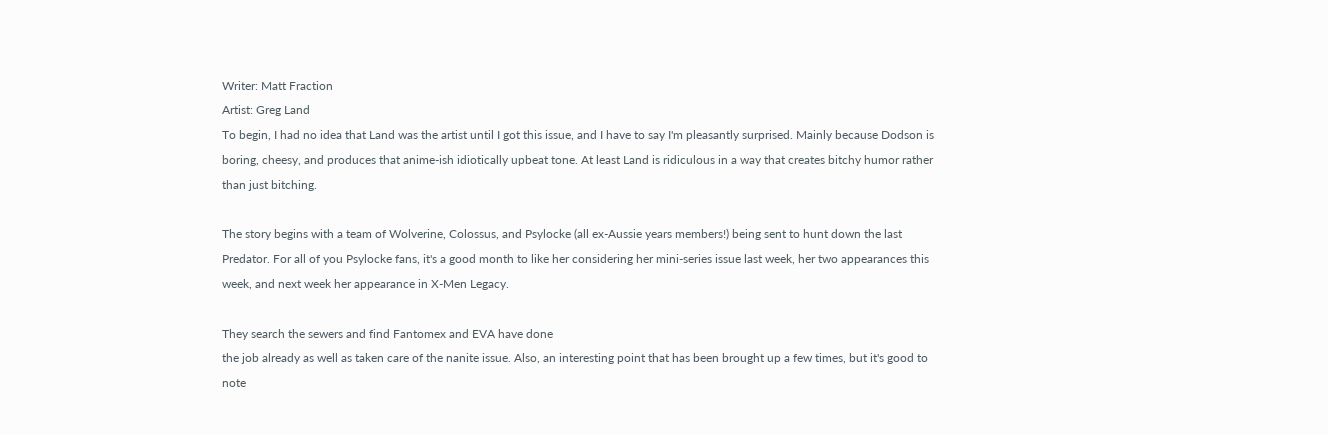Writer: Matt Fraction
Artist: Greg Land
To begin, I had no idea that Land was the artist until I got this issue, and I have to say I'm pleasantly surprised. Mainly because Dodson is boring, cheesy, and produces that anime-ish idiotically upbeat tone. At least Land is ridiculous in a way that creates bitchy humor rather than just bitching.

The story begins with a team of Wolverine, Colossus, and Psylocke (all ex-Aussie years members!) being sent to hunt down the last Predator. For all of you Psylocke fans, it's a good month to like her considering her mini-series issue last week, her two appearances this week, and next week her appearance in X-Men Legacy.

They search the sewers and find Fantomex and EVA have done
the job already as well as taken care of the nanite issue. Also, an interesting point that has been brought up a few times, but it's good to note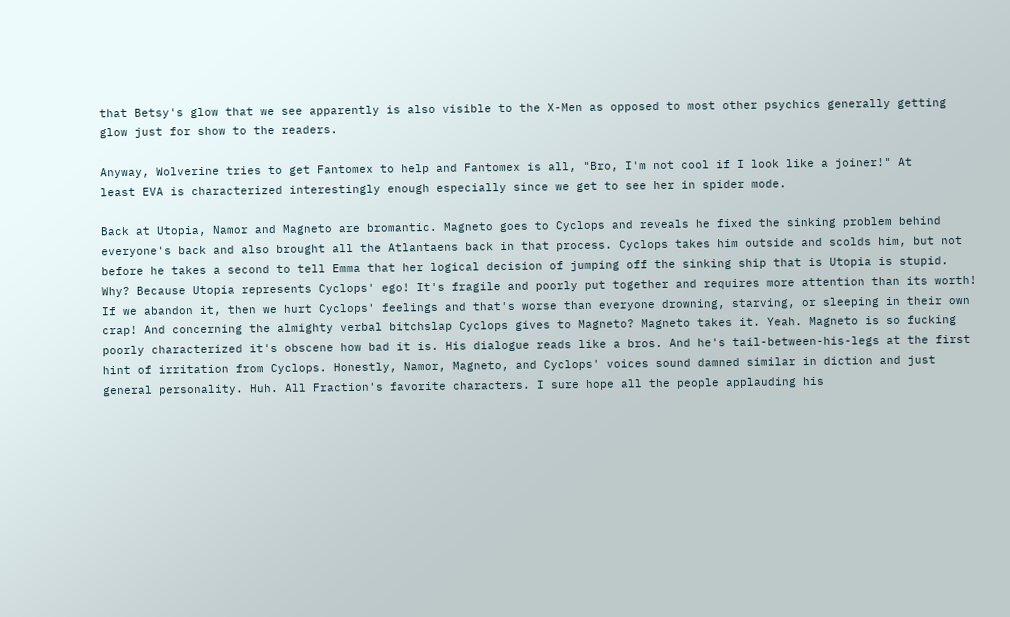that Betsy's glow that we see apparently is also visible to the X-Men as opposed to most other psychics generally getting glow just for show to the readers.

Anyway, Wolverine tries to get Fantomex to help and Fantomex is all, "Bro, I'm not cool if I look like a joiner!" At
least EVA is characterized interestingly enough especially since we get to see her in spider mode.

Back at Utopia, Namor and Magneto are bromantic. Magneto goes to Cyclops and reveals he fixed the sinking problem behind everyone's back and also brought all the Atlantaens back in that process. Cyclops takes him outside and scolds him, but not before he takes a second to tell Emma that her logical decision of jumping off the sinking ship that is Utopia is stupid. Why? Because Utopia represents Cyclops' ego! It's fragile and poorly put together and requires more attention than its worth! If we abandon it, then we hurt Cyclops' feelings and that's worse than everyone drowning, starving, or sleeping in their own crap! And concerning the almighty verbal bitchslap Cyclops gives to Magneto? Magneto takes it. Yeah. Magneto is so fucking poorly characterized it's obscene how bad it is. His dialogue reads like a bros. And he's tail-between-his-legs at the first hint of irritation from Cyclops. Honestly, Namor, Magneto, and Cyclops' voices sound damned similar in diction and just general personality. Huh. All Fraction's favorite characters. I sure hope all the people applauding his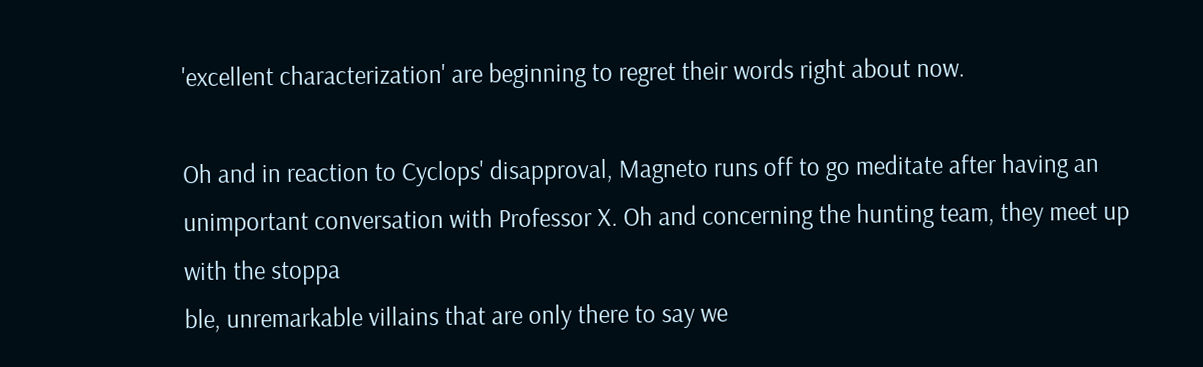'excellent characterization' are beginning to regret their words right about now.

Oh and in reaction to Cyclops' disapproval, Magneto runs off to go meditate after having an unimportant conversation with Professor X. Oh and concerning the hunting team, they meet up with the stoppa
ble, unremarkable villains that are only there to say we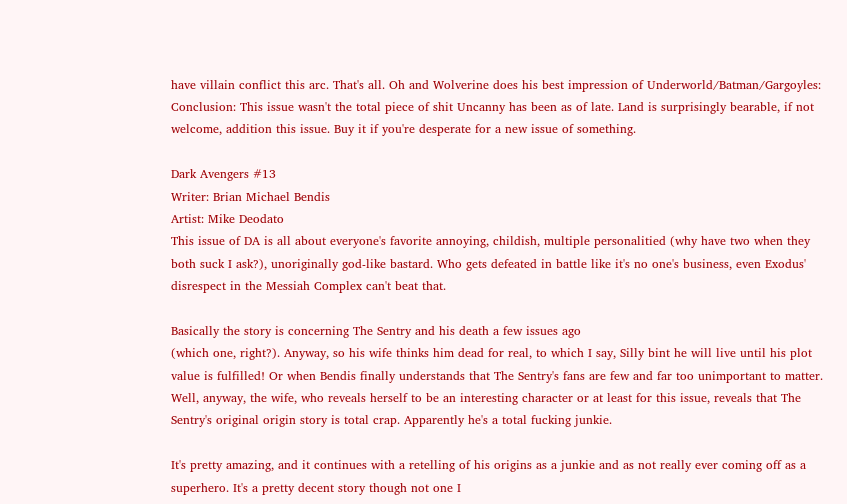have villain conflict this arc. That's all. Oh and Wolverine does his best impression of Underworld/Batman/Gargoyles:
Conclusion: This issue wasn't the total piece of shit Uncanny has been as of late. Land is surprisingly bearable, if not welcome, addition this issue. Buy it if you're desperate for a new issue of something.

Dark Avengers #13
Writer: Brian Michael Bendis
Artist: Mike Deodato
This issue of DA is all about everyone's favorite annoying, childish, multiple personalitied (why have two when they both suck I ask?), unoriginally god-like bastard. Who gets defeated in battle like it's no one's business, even Exodus' disrespect in the Messiah Complex can't beat that.

Basically the story is concerning The Sentry and his death a few issues ago
(which one, right?). Anyway, so his wife thinks him dead for real, to which I say, Silly bint he will live until his plot value is fulfilled! Or when Bendis finally understands that The Sentry's fans are few and far too unimportant to matter. Well, anyway, the wife, who reveals herself to be an interesting character or at least for this issue, reveals that The Sentry's original origin story is total crap. Apparently he's a total fucking junkie.

It's pretty amazing, and it continues with a retelling of his origins as a junkie and as not really ever coming off as a superhero. It's a pretty decent story though not one I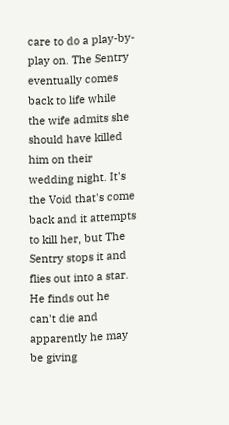care to do a play-by-play on. The Sentry eventually comes back to life while the wife admits she should have killed him on their wedding night. It's the Void that's come back and it attempts to kill her, but The Sentry stops it and flies out into a star. He finds out he can't die and apparently he may be giving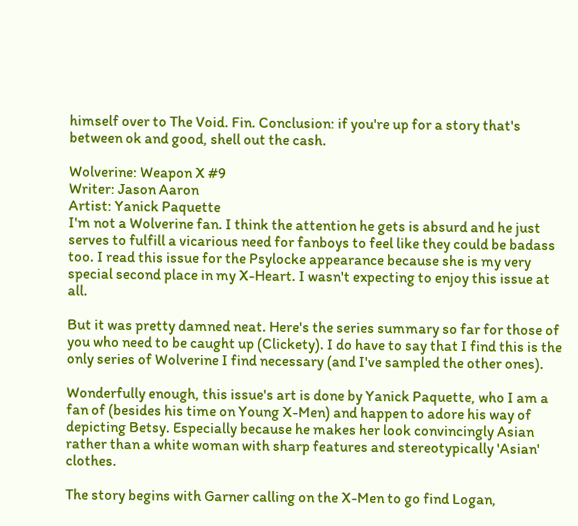himself over to The Void. Fin. Conclusion: if you're up for a story that's between ok and good, shell out the cash.

Wolverine: Weapon X #9
Writer: Jason Aaron
Artist: Yanick Paquette
I'm not a Wolverine fan. I think the attention he gets is absurd and he just serves to fulfill a vicarious need for fanboys to feel like they could be badass too. I read this issue for the Psylocke appearance because she is my very special second place in my X-Heart. I wasn't expecting to enjoy this issue at all.

But it was pretty damned neat. Here's the series summary so far for those of you who need to be caught up (Clickety). I do have to say that I find this is the only series of Wolverine I find necessary (and I've sampled the other ones).

Wonderfully enough, this issue's art is done by Yanick Paquette, who I am a fan of (besides his time on Young X-Men) and happen to adore his way of depicting Betsy. Especially because he makes her look convincingly Asian rather than a white woman with sharp features and stereotypically 'Asian' clothes.

The story begins with Garner calling on the X-Men to go find Logan,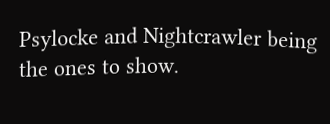Psylocke and Nightcrawler being the ones to show.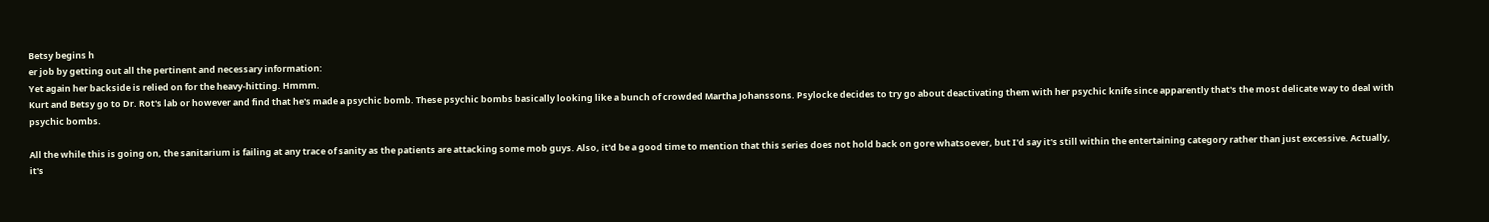Betsy begins h
er job by getting out all the pertinent and necessary information:
Yet again her backside is relied on for the heavy-hitting. Hmmm.
Kurt and Betsy go to Dr. Rot's lab or however and find that he's made a psychic bomb. These psychic bombs basically looking like a bunch of crowded Martha Johanssons. Psylocke decides to try go about deactivating them with her psychic knife since apparently that's the most delicate way to deal with psychic bombs.

All the while this is going on, the sanitarium is failing at any trace of sanity as the patients are attacking some mob guys. Also, it'd be a good time to mention that this series does not hold back on gore whatsoever, but I'd say it's still within the entertaining category rather than just excessive. Actually, it's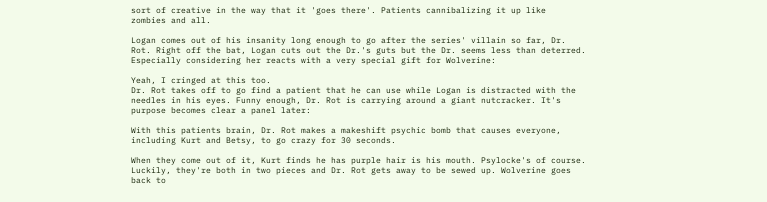sort of creative in the way that it 'goes there'. Patients cannibalizing it up like
zombies and all.

Logan comes out of his insanity long enough to go after the series' villain so far, Dr. Rot. Right off the bat, Logan cuts out the Dr.'s guts but the Dr. seems less than deterred. Especially considering her reacts with a very special gift for Wolverine:

Yeah, I cringed at this too.
Dr. Rot takes off to go find a patient that he can use while Logan is distracted with the needles in his eyes. Funny enough, Dr. Rot is carrying around a giant nutcracker. It's purpose becomes clear a panel later:

With this patients brain, Dr. Rot makes a makeshift psychic bomb that causes everyone, including Kurt and Betsy, to go crazy for 30 seconds.

When they come out of it, Kurt finds he has purple hair is his mouth. Psylocke's of course. Luckily, they're both in two pieces and Dr. Rot gets away to be sewed up. Wolverine goes back to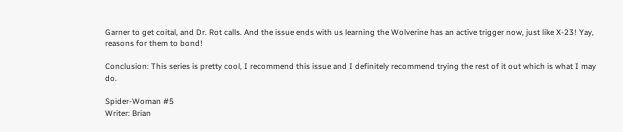Garner to get coital, and Dr. Rot calls. And the issue ends with us learning the Wolverine has an active trigger now, just like X-23! Yay, reasons for them to bond!

Conclusion: This series is pretty cool, I recommend this issue and I definitely recommend trying the rest of it out which is what I may do.

Spider-Woman #5
Writer: Brian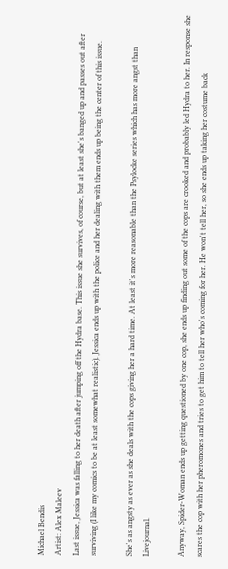Michael Bendis
Artist: Alex Maleev
Last issue, Jessica was falling to her death after jumping off the Hydra base. This issue she survives, of course, but at least she's banged up and passes out after surviving (I like my comics to be at least somewhat realistic). Jessica ends up with the police and her dealing with them ends up being the center of this issue.

She's as angsty as ever as she deals with the cops giving her a hard time. At least it's more reasonable than the Psylocke series which has more angst than Livejournal.

Anyway, Spider-Woman ends up getting questioned by one cop, she ends up finding out some of the cops are crooked and probably led Hydra to her. In response she scares the cop with her pheromones and tries to get him to tell her who's coming for her. He won't tell her, so she ends up taking her costume back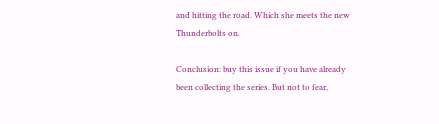and hitting the road. Which she meets the new Thunderbolts on.

Conclusion: buy this issue if you have already been collecting the series. But not to fear,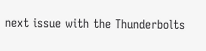next issue with the Thunderbolts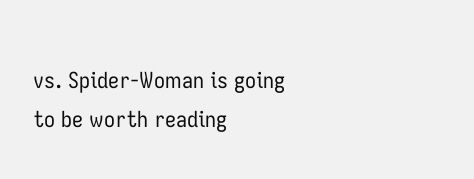vs. Spider-Woman is going to be worth reading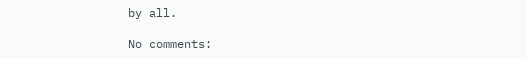by all.

No comments: